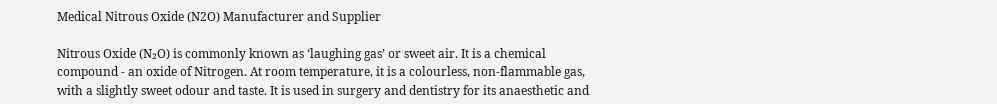Medical Nitrous Oxide (N2O) Manufacturer and Supplier

Nitrous Oxide (N₂O) is commonly known as ‘laughing gas’ or sweet air. It is a chemical compound - an oxide of Nitrogen. At room temperature, it is a colourless, non-flammable gas, with a slightly sweet odour and taste. It is used in surgery and dentistry for its anaesthetic and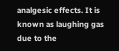analgesic effects. It is known as laughing gas due to the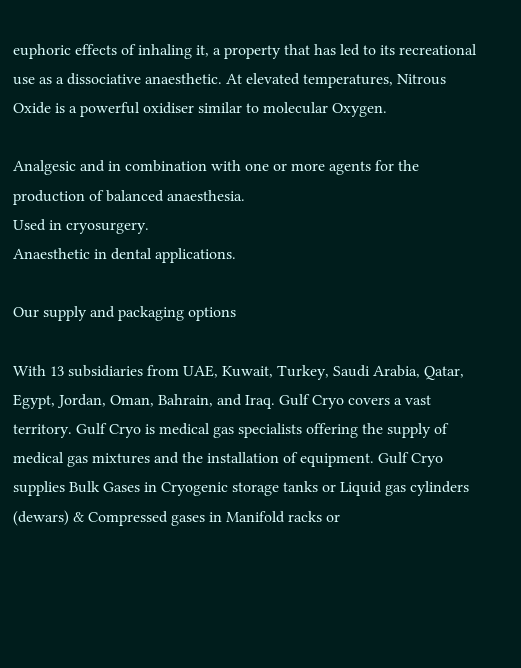euphoric effects of inhaling it, a property that has led to its recreational use as a dissociative anaesthetic. At elevated temperatures, Nitrous Oxide is a powerful oxidiser similar to molecular Oxygen.

Analgesic and in combination with one or more agents for the production of balanced anaesthesia.
Used in cryosurgery.
Anaesthetic in dental applications.

Our supply and packaging options

With 13 subsidiaries from UAE, Kuwait, Turkey, Saudi Arabia, Qatar, Egypt, Jordan, Oman, Bahrain, and Iraq. Gulf Cryo covers a vast territory. Gulf Cryo is medical gas specialists offering the supply of medical gas mixtures and the installation of equipment. Gulf Cryo supplies Bulk Gases in Cryogenic storage tanks or Liquid gas cylinders (dewars) & Compressed gases in Manifold racks or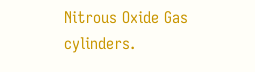Nitrous Oxide Gas cylinders.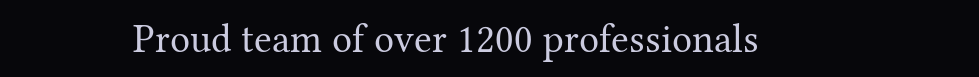Proud team of over 1200 professionals